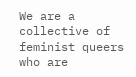We are a collective of feminist queers who are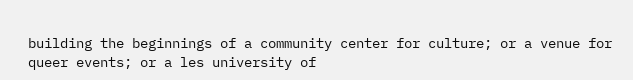building the beginnings of a community center for culture; or a venue for queer events; or a les university of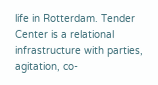life in Rotterdam. Tender Center is a relational infrastructure with parties, agitation, co-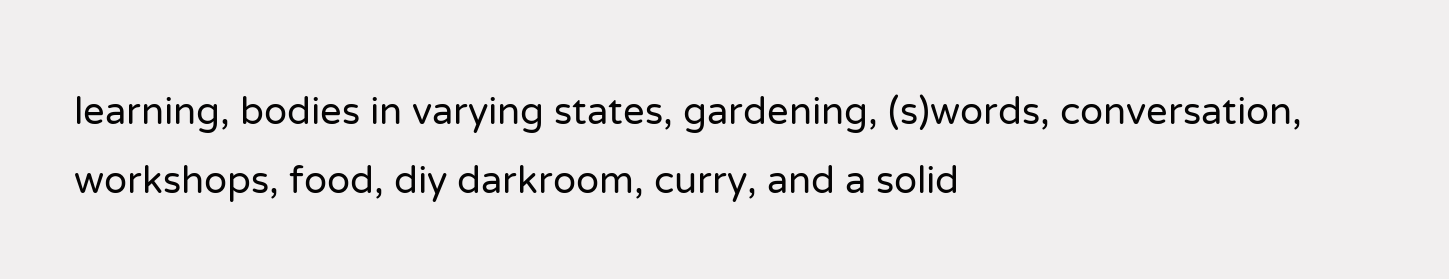learning, bodies in varying states, gardening, (s)words, conversation, workshops, food, diy darkroom, curry, and a solid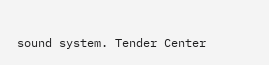sound system. Tender Center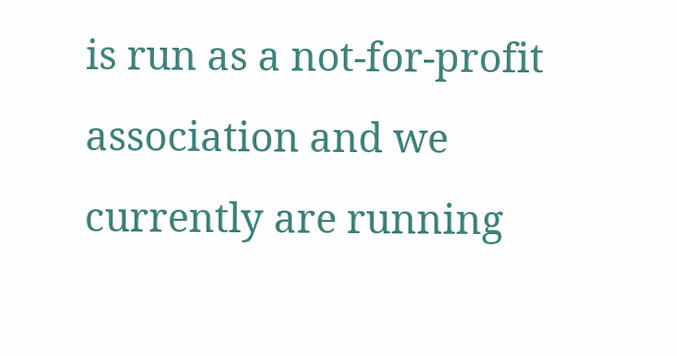is run as a not-for-profit association and we currently are running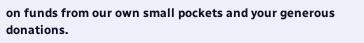on funds from our own small pockets and your generous donations.